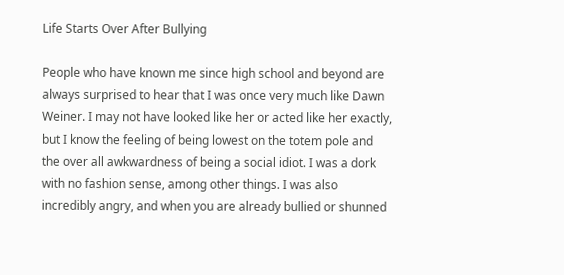Life Starts Over After Bullying

People who have known me since high school and beyond are always surprised to hear that I was once very much like Dawn Weiner. I may not have looked like her or acted like her exactly, but I know the feeling of being lowest on the totem pole and the over all awkwardness of being a social idiot. I was a dork with no fashion sense, among other things. I was also incredibly angry, and when you are already bullied or shunned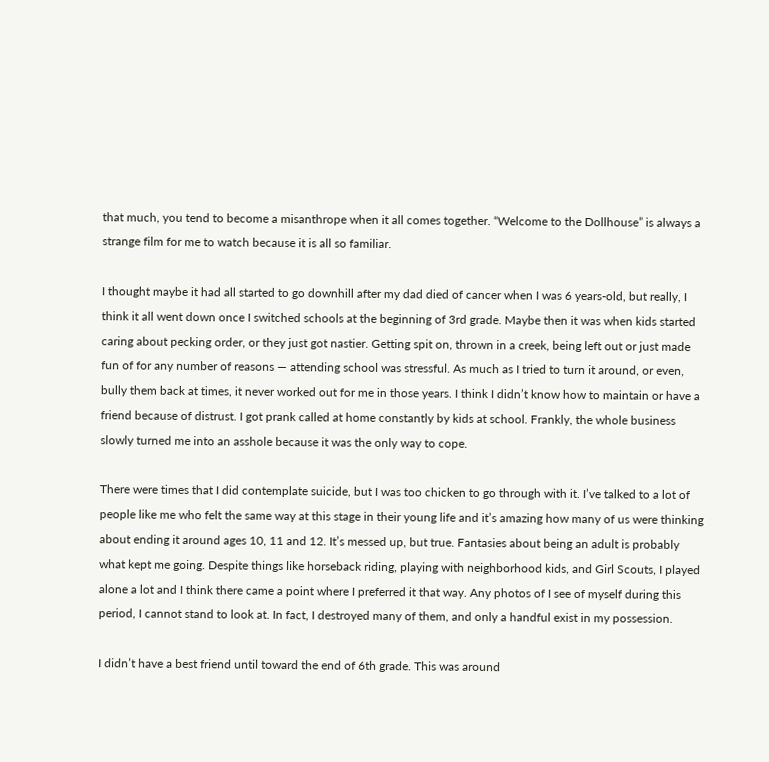that much, you tend to become a misanthrope when it all comes together. “Welcome to the Dollhouse” is always a strange film for me to watch because it is all so familiar.

I thought maybe it had all started to go downhill after my dad died of cancer when I was 6 years-old, but really, I think it all went down once I switched schools at the beginning of 3rd grade. Maybe then it was when kids started caring about pecking order, or they just got nastier. Getting spit on, thrown in a creek, being left out or just made fun of for any number of reasons — attending school was stressful. As much as I tried to turn it around, or even, bully them back at times, it never worked out for me in those years. I think I didn’t know how to maintain or have a friend because of distrust. I got prank called at home constantly by kids at school. Frankly, the whole business slowly turned me into an asshole because it was the only way to cope.

There were times that I did contemplate suicide, but I was too chicken to go through with it. I’ve talked to a lot of people like me who felt the same way at this stage in their young life and it’s amazing how many of us were thinking about ending it around ages 10, 11 and 12. It’s messed up, but true. Fantasies about being an adult is probably what kept me going. Despite things like horseback riding, playing with neighborhood kids, and Girl Scouts, I played alone a lot and I think there came a point where I preferred it that way. Any photos of I see of myself during this period, I cannot stand to look at. In fact, I destroyed many of them, and only a handful exist in my possession.

I didn’t have a best friend until toward the end of 6th grade. This was around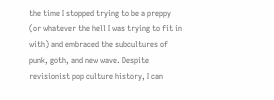the time I stopped trying to be a preppy (or whatever the hell I was trying to fit in with) and embraced the subcultures of punk, goth, and new wave. Despite revisionist pop culture history, I can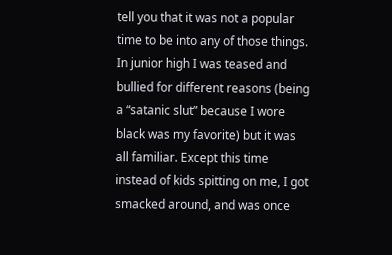tell you that it was not a popular time to be into any of those things. In junior high I was teased and bullied for different reasons (being a “satanic slut” because I wore black was my favorite) but it was all familiar. Except this time instead of kids spitting on me, I got smacked around, and was once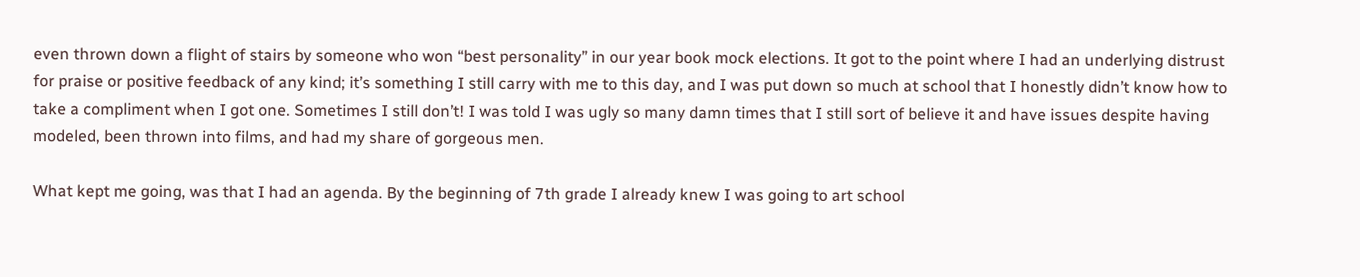even thrown down a flight of stairs by someone who won “best personality” in our year book mock elections. It got to the point where I had an underlying distrust for praise or positive feedback of any kind; it’s something I still carry with me to this day, and I was put down so much at school that I honestly didn’t know how to take a compliment when I got one. Sometimes I still don’t! I was told I was ugly so many damn times that I still sort of believe it and have issues despite having modeled, been thrown into films, and had my share of gorgeous men.

What kept me going, was that I had an agenda. By the beginning of 7th grade I already knew I was going to art school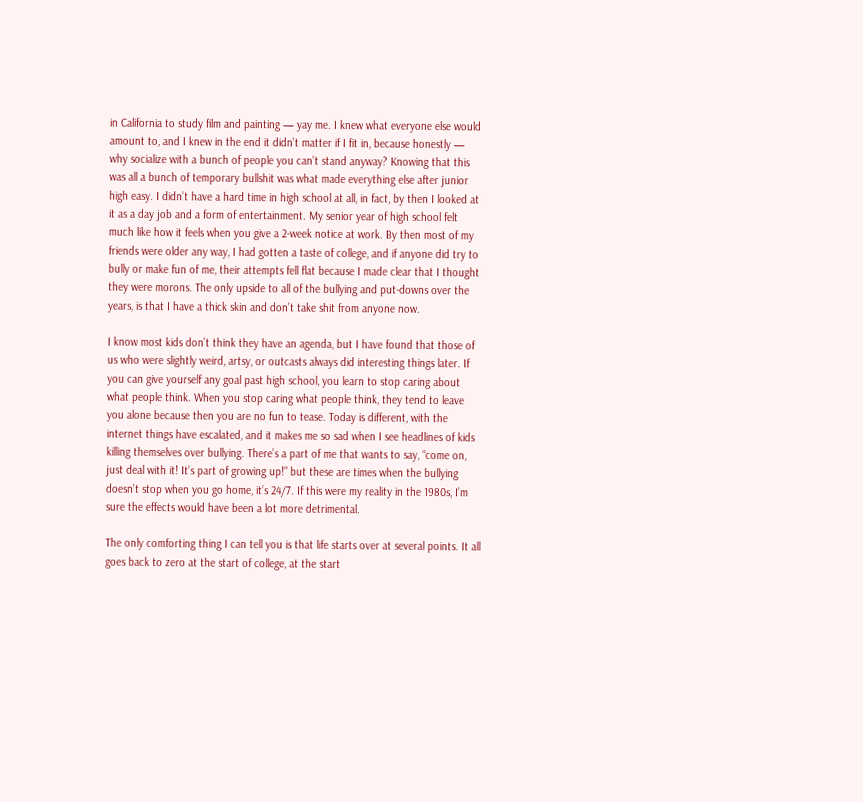in California to study film and painting — yay me. I knew what everyone else would amount to, and I knew in the end it didn’t matter if I fit in, because honestly — why socialize with a bunch of people you can’t stand anyway? Knowing that this was all a bunch of temporary bullshit was what made everything else after junior high easy. I didn’t have a hard time in high school at all, in fact, by then I looked at it as a day job and a form of entertainment. My senior year of high school felt much like how it feels when you give a 2-week notice at work. By then most of my friends were older any way, I had gotten a taste of college, and if anyone did try to bully or make fun of me, their attempts fell flat because I made clear that I thought they were morons. The only upside to all of the bullying and put-downs over the years, is that I have a thick skin and don’t take shit from anyone now.

I know most kids don’t think they have an agenda, but I have found that those of us who were slightly weird, artsy, or outcasts always did interesting things later. If you can give yourself any goal past high school, you learn to stop caring about what people think. When you stop caring what people think, they tend to leave you alone because then you are no fun to tease. Today is different, with the internet things have escalated, and it makes me so sad when I see headlines of kids killing themselves over bullying. There’s a part of me that wants to say, “come on, just deal with it! It’s part of growing up!” but these are times when the bullying doesn’t stop when you go home, it’s 24/7. If this were my reality in the 1980s, I’m sure the effects would have been a lot more detrimental.

The only comforting thing I can tell you is that life starts over at several points. It all goes back to zero at the start of college, at the start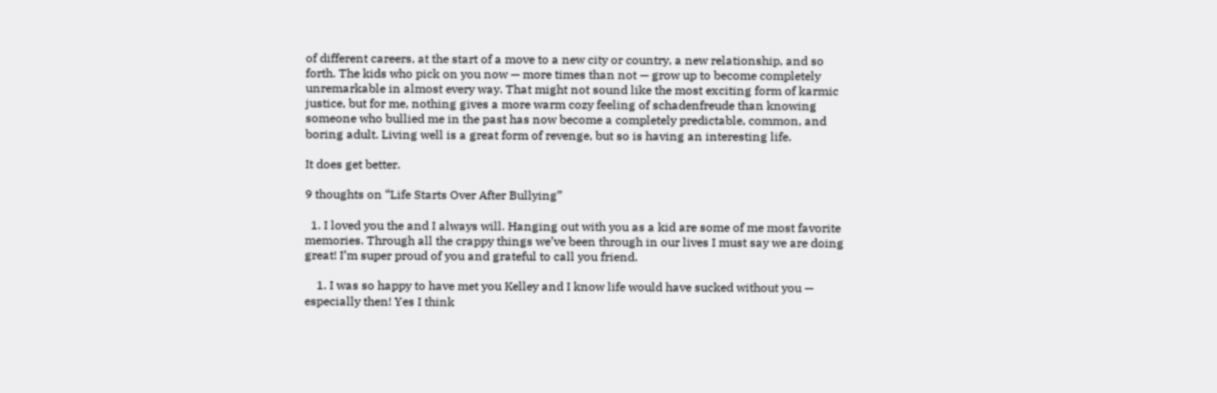of different careers, at the start of a move to a new city or country, a new relationship, and so forth. The kids who pick on you now — more times than not — grow up to become completely unremarkable in almost every way. That might not sound like the most exciting form of karmic justice, but for me, nothing gives a more warm cozy feeling of schadenfreude than knowing someone who bullied me in the past has now become a completely predictable, common, and boring adult. Living well is a great form of revenge, but so is having an interesting life.

It does get better.

9 thoughts on “Life Starts Over After Bullying”

  1. I loved you the and I always will. Hanging out with you as a kid are some of me most favorite memories. Through all the crappy things we’ve been through in our lives I must say we are doing great! I’m super proud of you and grateful to call you friend.

    1. I was so happy to have met you Kelley and I know life would have sucked without you — especially then! Yes I think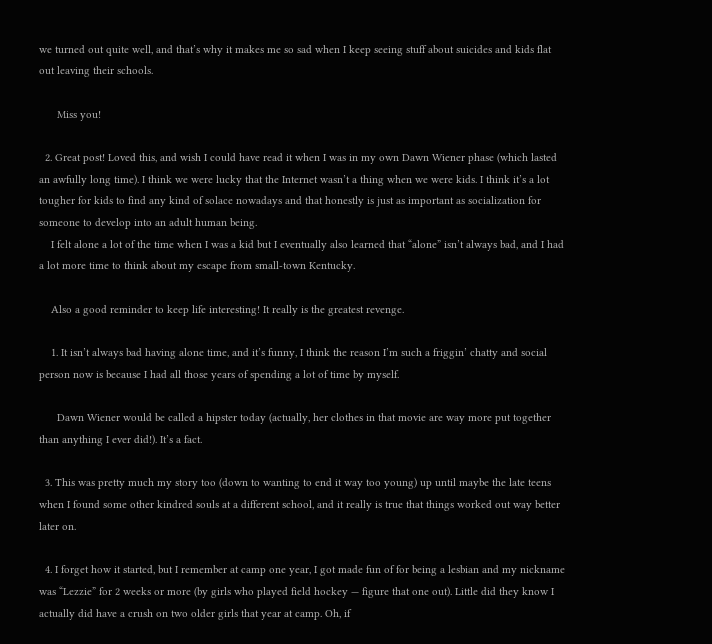we turned out quite well, and that’s why it makes me so sad when I keep seeing stuff about suicides and kids flat out leaving their schools.

      Miss you!

  2. Great post! Loved this, and wish I could have read it when I was in my own Dawn Wiener phase (which lasted an awfully long time). I think we were lucky that the Internet wasn’t a thing when we were kids. I think it’s a lot tougher for kids to find any kind of solace nowadays and that honestly is just as important as socialization for someone to develop into an adult human being.
    I felt alone a lot of the time when I was a kid but I eventually also learned that “alone” isn’t always bad, and I had a lot more time to think about my escape from small-town Kentucky.

    Also a good reminder to keep life interesting! It really is the greatest revenge.

    1. It isn’t always bad having alone time, and it’s funny, I think the reason I’m such a friggin’ chatty and social person now is because I had all those years of spending a lot of time by myself.

      Dawn Wiener would be called a hipster today (actually, her clothes in that movie are way more put together than anything I ever did!). It’s a fact.

  3. This was pretty much my story too (down to wanting to end it way too young) up until maybe the late teens when I found some other kindred souls at a different school, and it really is true that things worked out way better later on.

  4. I forget how it started, but I remember at camp one year, I got made fun of for being a lesbian and my nickname was “Lezzie” for 2 weeks or more (by girls who played field hockey — figure that one out). Little did they know I actually did have a crush on two older girls that year at camp. Oh, if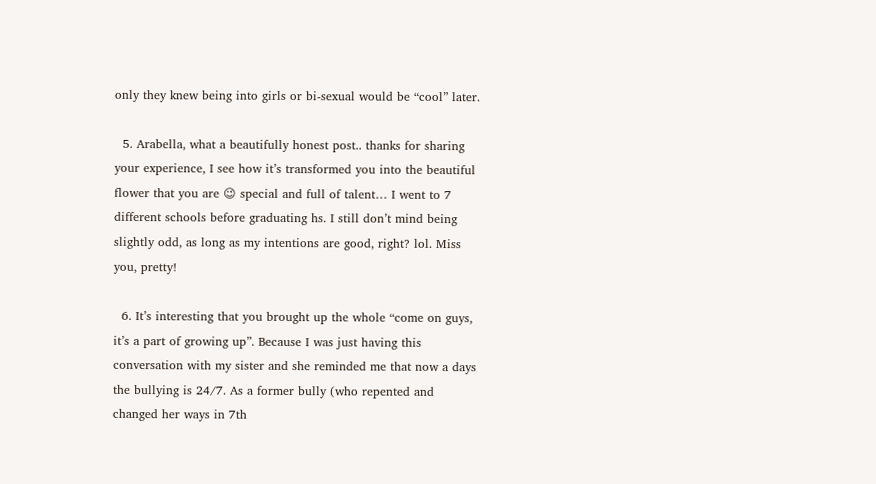only they knew being into girls or bi-sexual would be “cool” later.

  5. Arabella, what a beautifully honest post.. thanks for sharing your experience, I see how it’s transformed you into the beautiful flower that you are 😉 special and full of talent… I went to 7 different schools before graduating hs. I still don’t mind being slightly odd, as long as my intentions are good, right? lol. Miss you, pretty!

  6. It’s interesting that you brought up the whole “come on guys, it’s a part of growing up”. Because I was just having this conversation with my sister and she reminded me that now a days the bullying is 24/7. As a former bully (who repented and changed her ways in 7th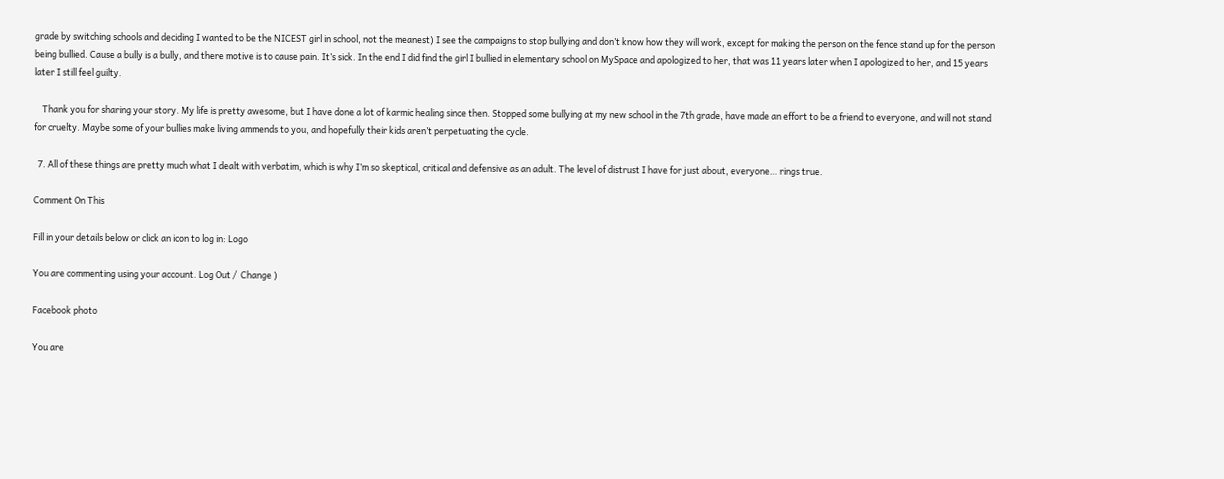grade by switching schools and deciding I wanted to be the NICEST girl in school, not the meanest) I see the campaigns to stop bullying and don’t know how they will work, except for making the person on the fence stand up for the person being bullied. Cause a bully is a bully, and there motive is to cause pain. It’s sick. In the end I did find the girl I bullied in elementary school on MySpace and apologized to her, that was 11 years later when I apologized to her, and 15 years later I still feel guilty.

    Thank you for sharing your story. My life is pretty awesome, but I have done a lot of karmic healing since then. Stopped some bullying at my new school in the 7th grade, have made an effort to be a friend to everyone, and will not stand for cruelty. Maybe some of your bullies make living ammends to you, and hopefully their kids aren’t perpetuating the cycle.

  7. All of these things are pretty much what I dealt with verbatim, which is why I’m so skeptical, critical and defensive as an adult. The level of distrust I have for just about, everyone… rings true.

Comment On This

Fill in your details below or click an icon to log in: Logo

You are commenting using your account. Log Out /  Change )

Facebook photo

You are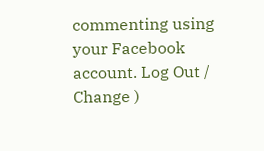commenting using your Facebook account. Log Out /  Change )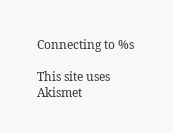Connecting to %s

This site uses Akismet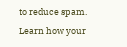to reduce spam. Learn how your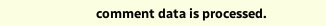comment data is processed.